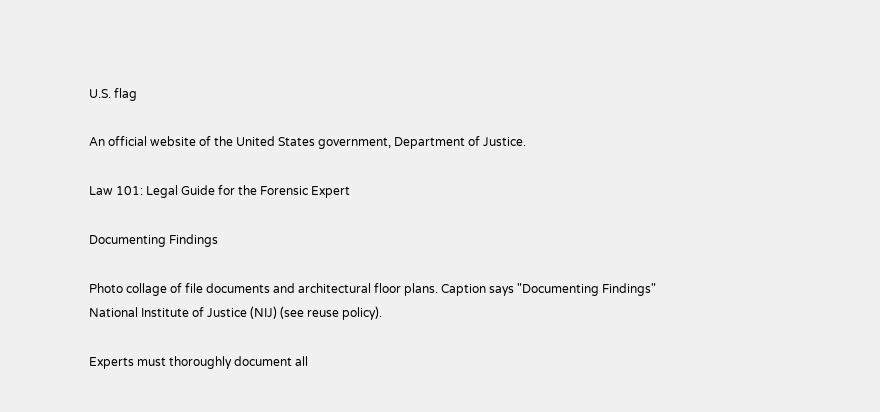U.S. flag

An official website of the United States government, Department of Justice.

Law 101: Legal Guide for the Forensic Expert

Documenting Findings

Photo collage of file documents and architectural floor plans. Caption says "Documenting Findings"
National Institute of Justice (NIJ) (see reuse policy).

Experts must thoroughly document all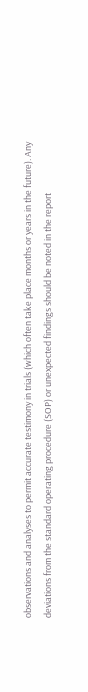observations and analyses to permit accurate testimony in trials (which often take place months or years in the future). Any deviations from the standard operating procedure (SOP) or unexpected findings should be noted in the report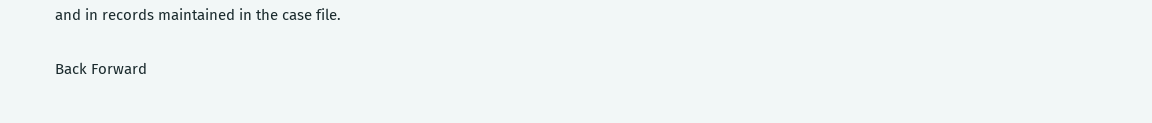and in records maintained in the case file.

Back Forward